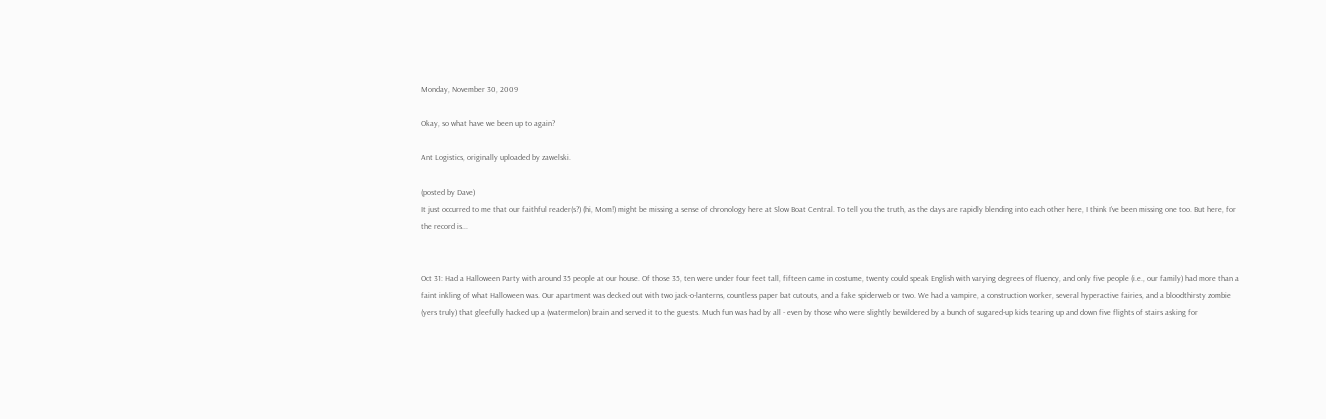Monday, November 30, 2009

Okay, so what have we been up to again?

Ant Logistics, originally uploaded by zawelski.

(posted by Dave)
It just occurred to me that our faithful reader(s?) (hi, Mom!) might be missing a sense of chronology here at Slow Boat Central. To tell you the truth, as the days are rapidly blending into each other here, I think I’ve been missing one too. But here, for the record is...


Oct 31: Had a Halloween Party with around 35 people at our house. Of those 35, ten were under four feet tall, fifteen came in costume, twenty could speak English with varying degrees of fluency, and only five people (i.e., our family) had more than a faint inkling of what Halloween was. Our apartment was decked out with two jack-o-lanterns, countless paper bat cutouts, and a fake spiderweb or two. We had a vampire, a construction worker, several hyperactive fairies, and a bloodthirsty zombie (yers truly) that gleefully hacked up a (watermelon) brain and served it to the guests. Much fun was had by all - even by those who were slightly bewildered by a bunch of sugared-up kids tearing up and down five flights of stairs asking for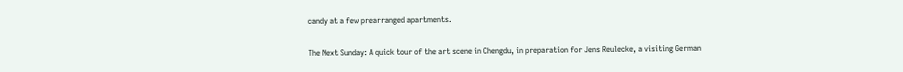candy at a few prearranged apartments.

The Next Sunday: A quick tour of the art scene in Chengdu, in preparation for Jens Reulecke, a visiting German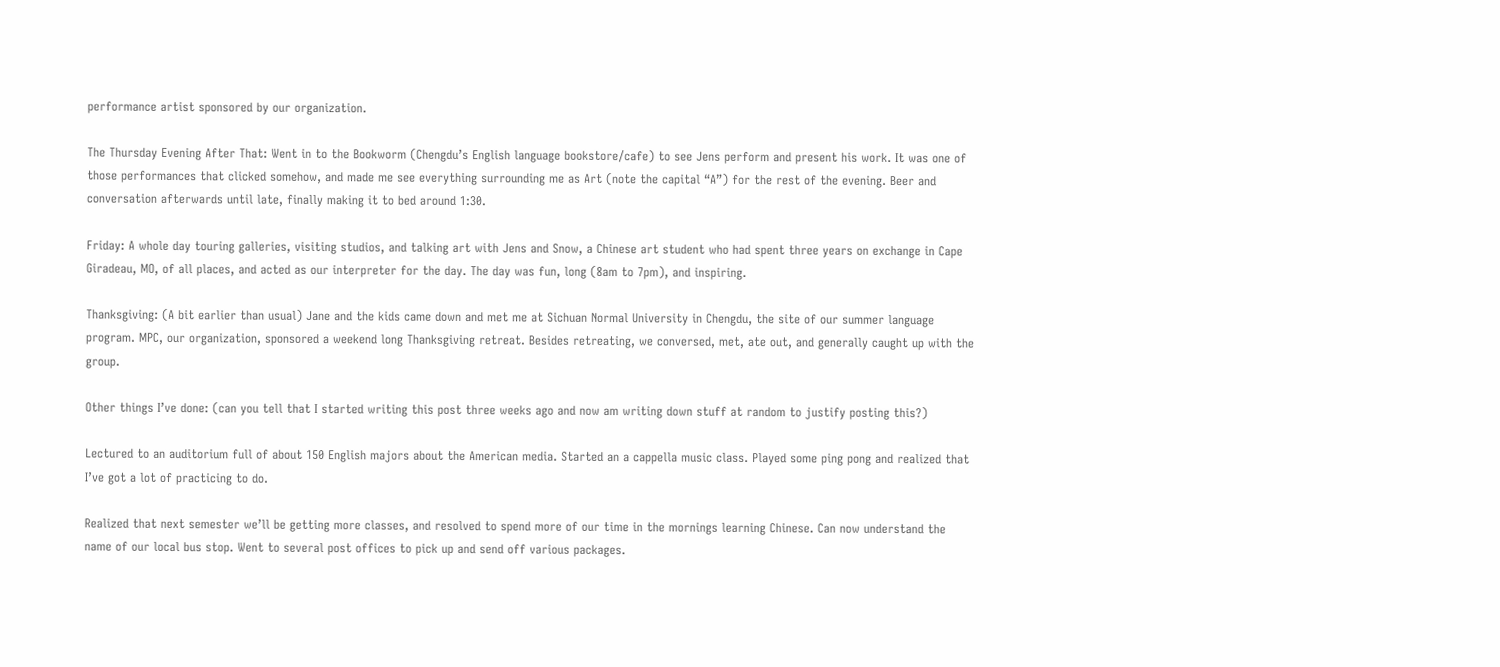performance artist sponsored by our organization.

The Thursday Evening After That: Went in to the Bookworm (Chengdu’s English language bookstore/cafe) to see Jens perform and present his work. It was one of those performances that clicked somehow, and made me see everything surrounding me as Art (note the capital “A”) for the rest of the evening. Beer and conversation afterwards until late, finally making it to bed around 1:30.

Friday: A whole day touring galleries, visiting studios, and talking art with Jens and Snow, a Chinese art student who had spent three years on exchange in Cape Giradeau, MO, of all places, and acted as our interpreter for the day. The day was fun, long (8am to 7pm), and inspiring.

Thanksgiving: (A bit earlier than usual) Jane and the kids came down and met me at Sichuan Normal University in Chengdu, the site of our summer language program. MPC, our organization, sponsored a weekend long Thanksgiving retreat. Besides retreating, we conversed, met, ate out, and generally caught up with the group.

Other things I’ve done: (can you tell that I started writing this post three weeks ago and now am writing down stuff at random to justify posting this?)

Lectured to an auditorium full of about 150 English majors about the American media. Started an a cappella music class. Played some ping pong and realized that I’ve got a lot of practicing to do.

Realized that next semester we’ll be getting more classes, and resolved to spend more of our time in the mornings learning Chinese. Can now understand the name of our local bus stop. Went to several post offices to pick up and send off various packages.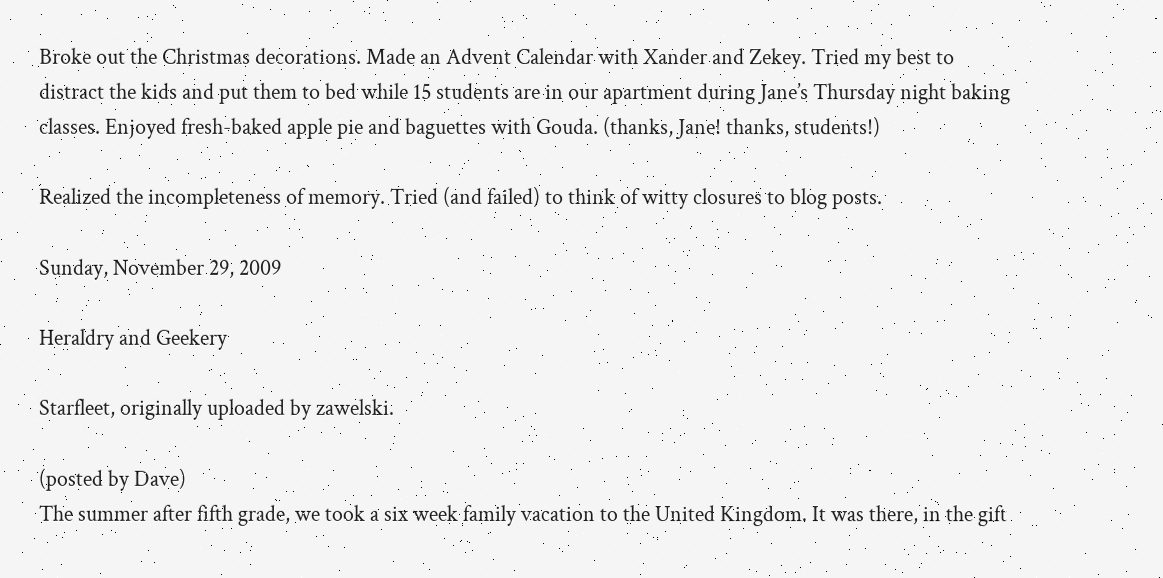Broke out the Christmas decorations. Made an Advent Calendar with Xander and Zekey. Tried my best to distract the kids and put them to bed while 15 students are in our apartment during Jane’s Thursday night baking classes. Enjoyed fresh-baked apple pie and baguettes with Gouda. (thanks, Jane! thanks, students!)

Realized the incompleteness of memory. Tried (and failed) to think of witty closures to blog posts.

Sunday, November 29, 2009

Heraldry and Geekery

Starfleet, originally uploaded by zawelski.

(posted by Dave)
The summer after fifth grade, we took a six week family vacation to the United Kingdom. It was there, in the gift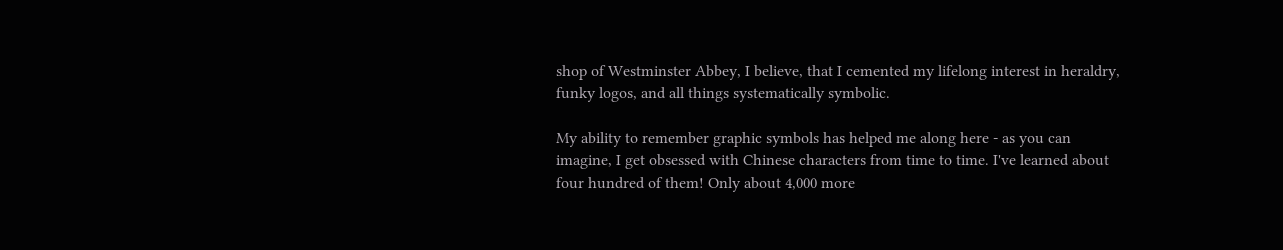shop of Westminster Abbey, I believe, that I cemented my lifelong interest in heraldry, funky logos, and all things systematically symbolic.

My ability to remember graphic symbols has helped me along here - as you can imagine, I get obsessed with Chinese characters from time to time. I've learned about four hundred of them! Only about 4,000 more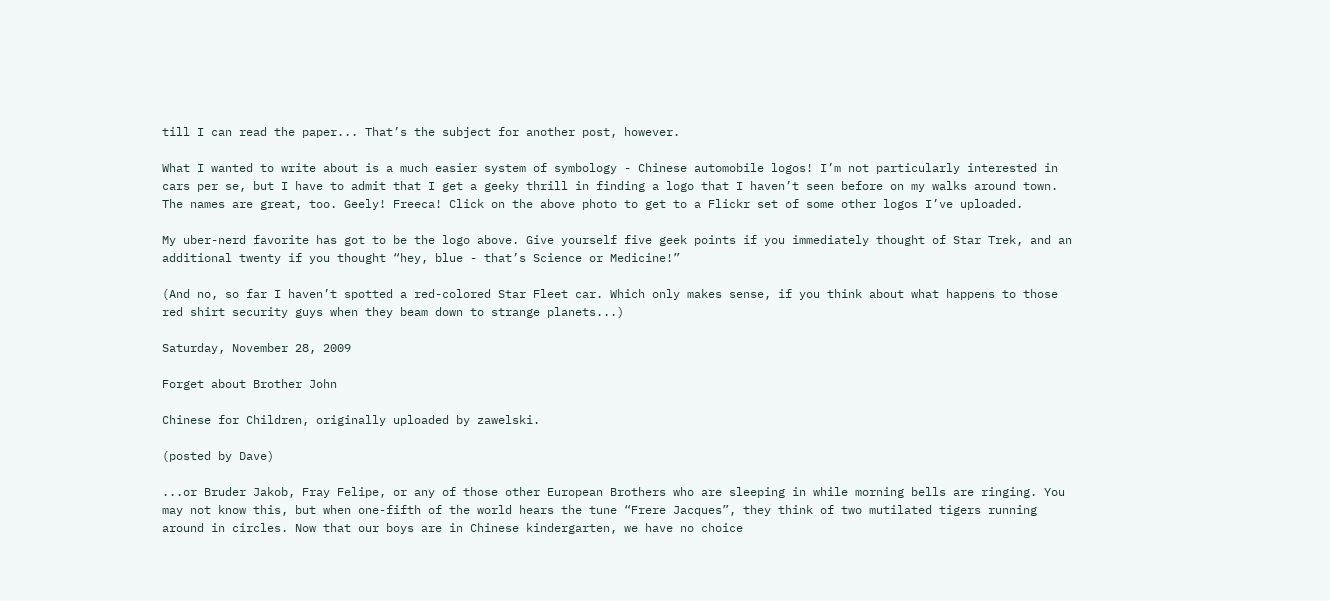till I can read the paper... That’s the subject for another post, however.

What I wanted to write about is a much easier system of symbology - Chinese automobile logos! I’m not particularly interested in cars per se, but I have to admit that I get a geeky thrill in finding a logo that I haven’t seen before on my walks around town. The names are great, too. Geely! Freeca! Click on the above photo to get to a Flickr set of some other logos I’ve uploaded.

My uber-nerd favorite has got to be the logo above. Give yourself five geek points if you immediately thought of Star Trek, and an additional twenty if you thought “hey, blue - that’s Science or Medicine!”

(And no, so far I haven’t spotted a red-colored Star Fleet car. Which only makes sense, if you think about what happens to those red shirt security guys when they beam down to strange planets...)

Saturday, November 28, 2009

Forget about Brother John

Chinese for Children, originally uploaded by zawelski.

(posted by Dave)

...or Bruder Jakob, Fray Felipe, or any of those other European Brothers who are sleeping in while morning bells are ringing. You may not know this, but when one-fifth of the world hears the tune “Frere Jacques”, they think of two mutilated tigers running around in circles. Now that our boys are in Chinese kindergarten, we have no choice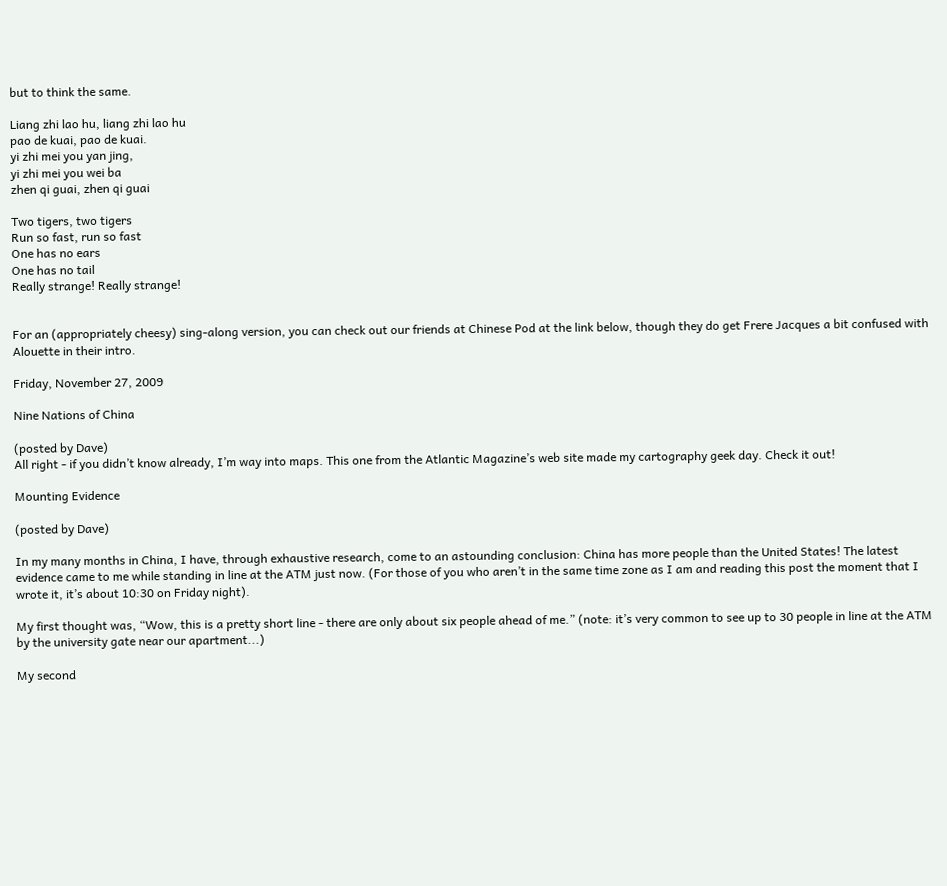but to think the same.

Liang zhi lao hu, liang zhi lao hu
pao de kuai, pao de kuai.
yi zhi mei you yan jing,
yi zhi mei you wei ba
zhen qi guai, zhen qi guai

Two tigers, two tigers
Run so fast, run so fast
One has no ears
One has no tail
Really strange! Really strange!


For an (appropriately cheesy) sing-along version, you can check out our friends at Chinese Pod at the link below, though they do get Frere Jacques a bit confused with Alouette in their intro.

Friday, November 27, 2009

Nine Nations of China

(posted by Dave)
All right - if you didn’t know already, I’m way into maps. This one from the Atlantic Magazine’s web site made my cartography geek day. Check it out!

Mounting Evidence

(posted by Dave)

In my many months in China, I have, through exhaustive research, come to an astounding conclusion: China has more people than the United States! The latest evidence came to me while standing in line at the ATM just now. (For those of you who aren’t in the same time zone as I am and reading this post the moment that I wrote it, it’s about 10:30 on Friday night).

My first thought was, “Wow, this is a pretty short line - there are only about six people ahead of me.” (note: it’s very common to see up to 30 people in line at the ATM by the university gate near our apartment...)

My second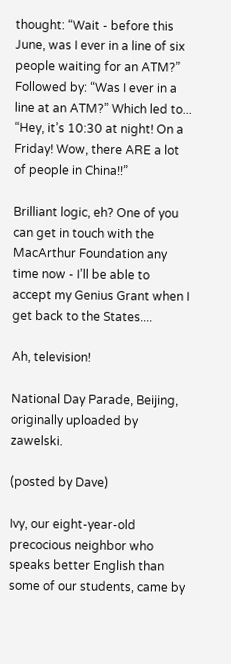thought: “Wait - before this June, was I ever in a line of six people waiting for an ATM?” Followed by: “Was I ever in a line at an ATM?” Which led to... “Hey, it’s 10:30 at night! On a Friday! Wow, there ARE a lot of people in China!!”

Brilliant logic, eh? One of you can get in touch with the MacArthur Foundation any time now - I’ll be able to accept my Genius Grant when I get back to the States....

Ah, television!

National Day Parade, Beijing, originally uploaded by zawelski.

(posted by Dave)

Ivy, our eight-year-old precocious neighbor who speaks better English than some of our students, came by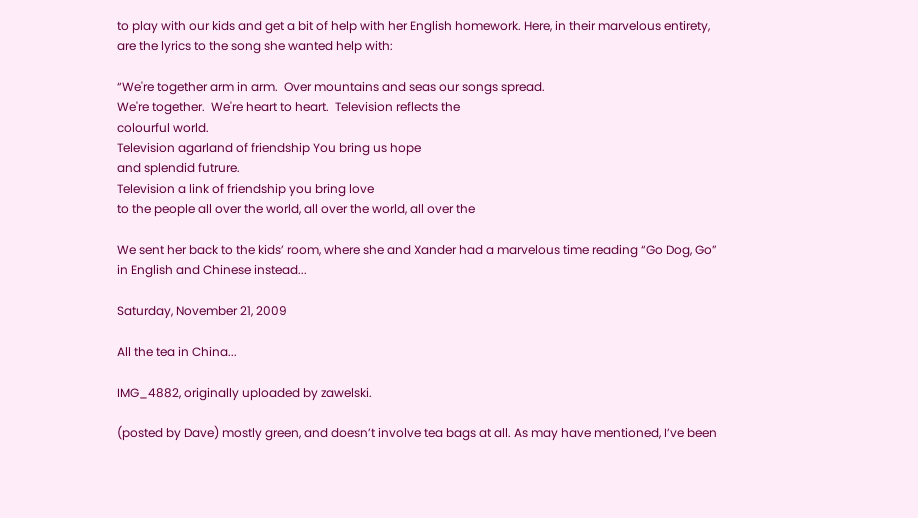to play with our kids and get a bit of help with her English homework. Here, in their marvelous entirety, are the lyrics to the song she wanted help with:

“We're together arm in arm.  Over mountains and seas our songs spread.
We're together.  We're heart to heart.  Television reflects the
colourful world.
Television agarland of friendship You bring us hope
and splendid futrure.
Television a link of friendship you bring love
to the people all over the world, all over the world, all over the

We sent her back to the kids’ room, where she and Xander had a marvelous time reading “Go Dog, Go” in English and Chinese instead...

Saturday, November 21, 2009

All the tea in China...

IMG_4882, originally uploaded by zawelski.

(posted by Dave) mostly green, and doesn’t involve tea bags at all. As may have mentioned, I’ve been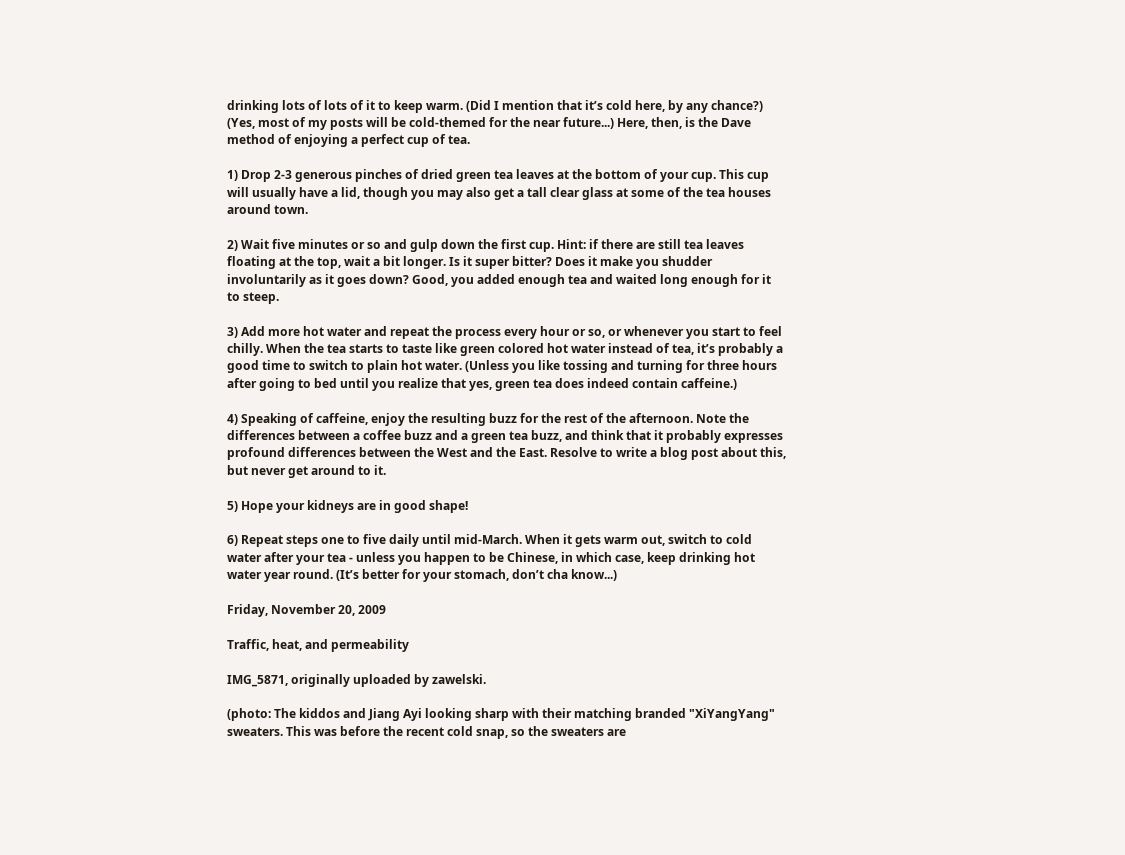drinking lots of lots of it to keep warm. (Did I mention that it’s cold here, by any chance?) (Yes, most of my posts will be cold-themed for the near future...) Here, then, is the Dave method of enjoying a perfect cup of tea.

1) Drop 2-3 generous pinches of dried green tea leaves at the bottom of your cup. This cup will usually have a lid, though you may also get a tall clear glass at some of the tea houses around town.

2) Wait five minutes or so and gulp down the first cup. Hint: if there are still tea leaves floating at the top, wait a bit longer. Is it super bitter? Does it make you shudder involuntarily as it goes down? Good, you added enough tea and waited long enough for it to steep.

3) Add more hot water and repeat the process every hour or so, or whenever you start to feel chilly. When the tea starts to taste like green colored hot water instead of tea, it’s probably a good time to switch to plain hot water. (Unless you like tossing and turning for three hours after going to bed until you realize that yes, green tea does indeed contain caffeine.)

4) Speaking of caffeine, enjoy the resulting buzz for the rest of the afternoon. Note the differences between a coffee buzz and a green tea buzz, and think that it probably expresses profound differences between the West and the East. Resolve to write a blog post about this, but never get around to it.

5) Hope your kidneys are in good shape!

6) Repeat steps one to five daily until mid-March. When it gets warm out, switch to cold water after your tea - unless you happen to be Chinese, in which case, keep drinking hot water year round. (It’s better for your stomach, don’t cha know...)

Friday, November 20, 2009

Traffic, heat, and permeability

IMG_5871, originally uploaded by zawelski.

(photo: The kiddos and Jiang Ayi looking sharp with their matching branded "XiYangYang" sweaters. This was before the recent cold snap, so the sweaters are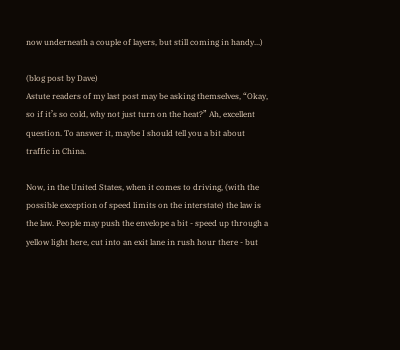now underneath a couple of layers, but still coming in handy...)

(blog post by Dave)
Astute readers of my last post may be asking themselves, “Okay, so if it’s so cold, why not just turn on the heat?” Ah, excellent question. To answer it, maybe I should tell you a bit about traffic in China.

Now, in the United States, when it comes to driving, (with the possible exception of speed limits on the interstate) the law is the law. People may push the envelope a bit - speed up through a yellow light here, cut into an exit lane in rush hour there - but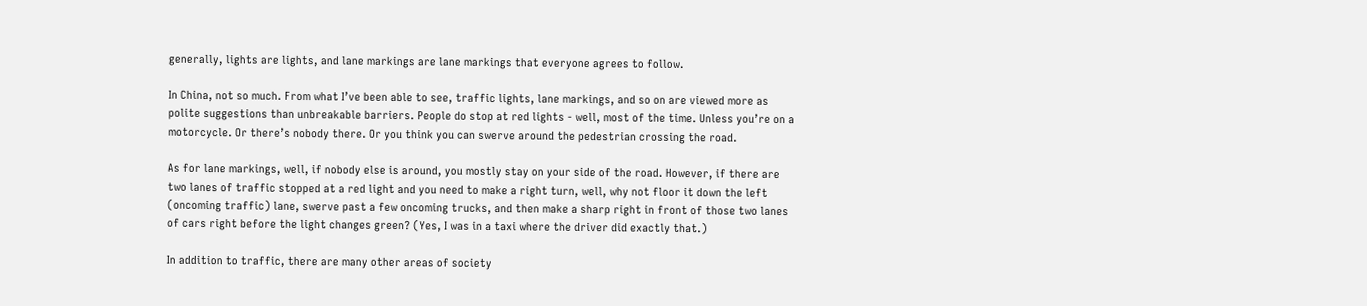generally, lights are lights, and lane markings are lane markings that everyone agrees to follow.

In China, not so much. From what I’ve been able to see, traffic lights, lane markings, and so on are viewed more as polite suggestions than unbreakable barriers. People do stop at red lights - well, most of the time. Unless you’re on a motorcycle. Or there’s nobody there. Or you think you can swerve around the pedestrian crossing the road.

As for lane markings, well, if nobody else is around, you mostly stay on your side of the road. However, if there are two lanes of traffic stopped at a red light and you need to make a right turn, well, why not floor it down the left (oncoming traffic) lane, swerve past a few oncoming trucks, and then make a sharp right in front of those two lanes of cars right before the light changes green? (Yes, I was in a taxi where the driver did exactly that.)

In addition to traffic, there are many other areas of society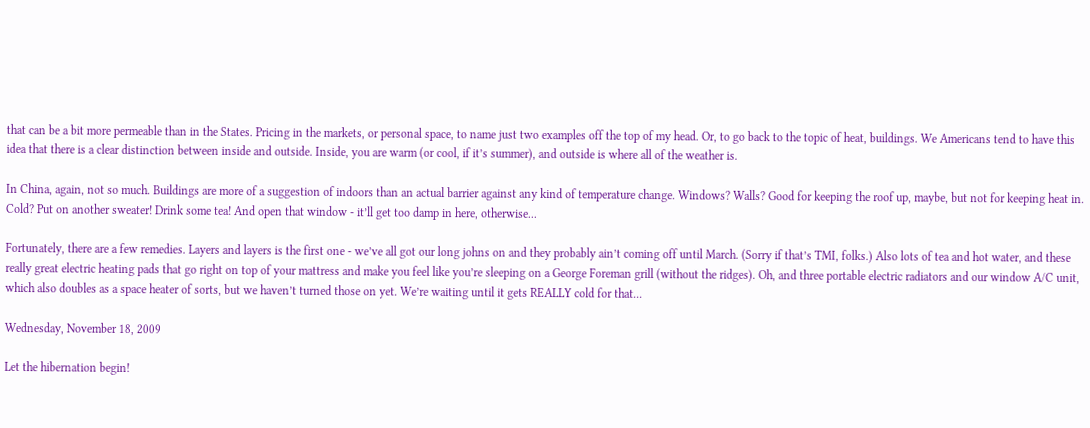that can be a bit more permeable than in the States. Pricing in the markets, or personal space, to name just two examples off the top of my head. Or, to go back to the topic of heat, buildings. We Americans tend to have this idea that there is a clear distinction between inside and outside. Inside, you are warm (or cool, if it’s summer), and outside is where all of the weather is.

In China, again, not so much. Buildings are more of a suggestion of indoors than an actual barrier against any kind of temperature change. Windows? Walls? Good for keeping the roof up, maybe, but not for keeping heat in. Cold? Put on another sweater! Drink some tea! And open that window - it’ll get too damp in here, otherwise...

Fortunately, there are a few remedies. Layers and layers is the first one - we’ve all got our long johns on and they probably ain’t coming off until March. (Sorry if that’s TMI, folks.) Also lots of tea and hot water, and these really great electric heating pads that go right on top of your mattress and make you feel like you’re sleeping on a George Foreman grill (without the ridges). Oh, and three portable electric radiators and our window A/C unit, which also doubles as a space heater of sorts, but we haven’t turned those on yet. We’re waiting until it gets REALLY cold for that...

Wednesday, November 18, 2009

Let the hibernation begin!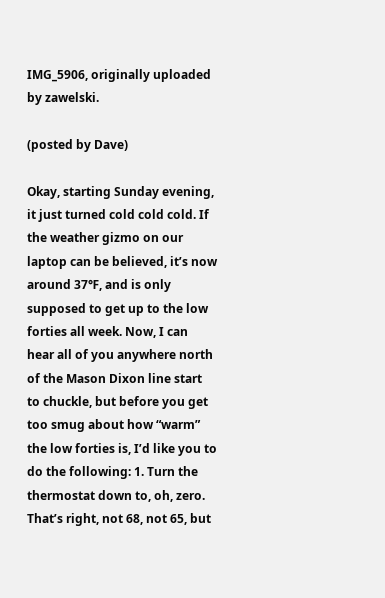IMG_5906, originally uploaded by zawelski.

(posted by Dave)

Okay, starting Sunday evening, it just turned cold cold cold. If the weather gizmo on our laptop can be believed, it’s now around 37℉, and is only supposed to get up to the low forties all week. Now, I can hear all of you anywhere north of the Mason Dixon line start to chuckle, but before you get too smug about how “warm” the low forties is, I’d like you to do the following: 1. Turn the thermostat down to, oh, zero. That’s right, not 68, not 65, but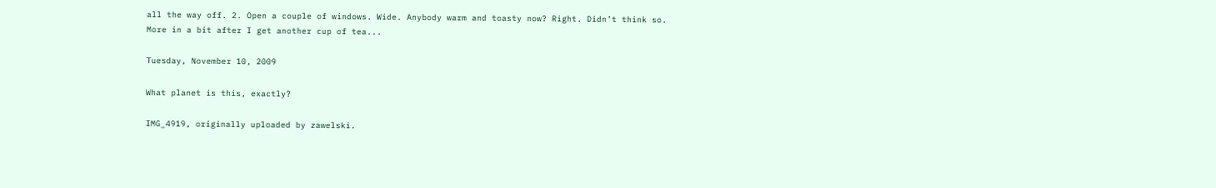all the way off. 2. Open a couple of windows. Wide. Anybody warm and toasty now? Right. Didn’t think so. More in a bit after I get another cup of tea...

Tuesday, November 10, 2009

What planet is this, exactly?

IMG_4919, originally uploaded by zawelski.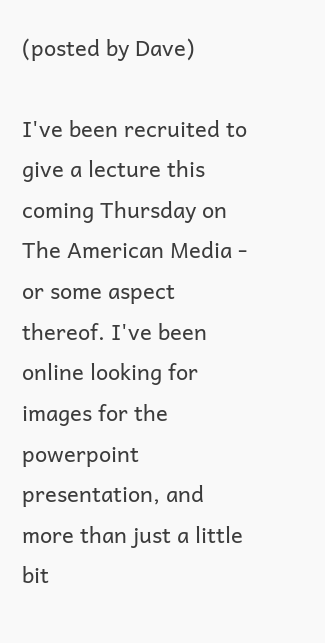(posted by Dave)

I've been recruited to give a lecture this coming Thursday on The American Media - or some aspect thereof. I've been online looking for images for the powerpoint presentation, and more than just a little bit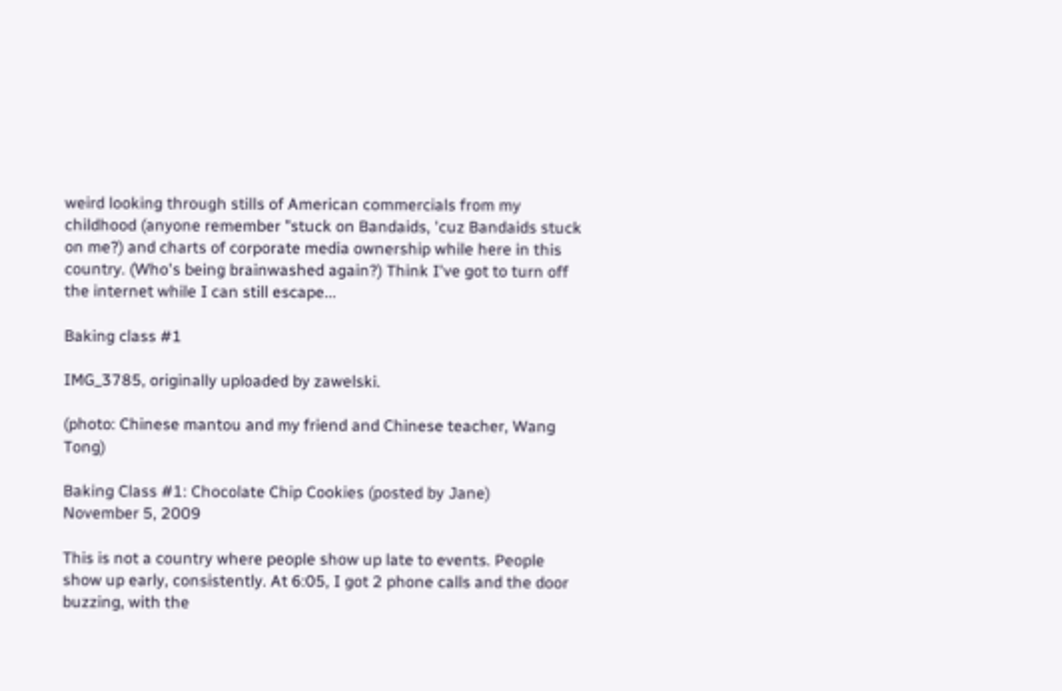weird looking through stills of American commercials from my childhood (anyone remember "stuck on Bandaids, 'cuz Bandaids stuck on me?) and charts of corporate media ownership while here in this country. (Who's being brainwashed again?) Think I've got to turn off the internet while I can still escape...

Baking class #1

IMG_3785, originally uploaded by zawelski.

(photo: Chinese mantou and my friend and Chinese teacher, Wang Tong)

Baking Class #1: Chocolate Chip Cookies (posted by Jane)
November 5, 2009

This is not a country where people show up late to events. People show up early, consistently. At 6:05, I got 2 phone calls and the door buzzing, with the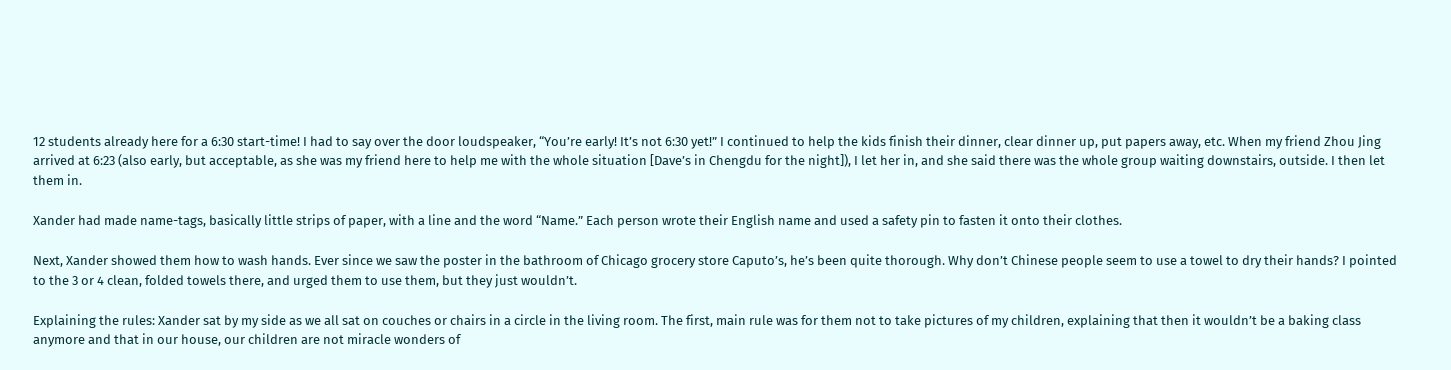12 students already here for a 6:30 start-time! I had to say over the door loudspeaker, “You’re early! It’s not 6:30 yet!” I continued to help the kids finish their dinner, clear dinner up, put papers away, etc. When my friend Zhou Jing arrived at 6:23 (also early, but acceptable, as she was my friend here to help me with the whole situation [Dave’s in Chengdu for the night]), I let her in, and she said there was the whole group waiting downstairs, outside. I then let them in.

Xander had made name-tags, basically little strips of paper, with a line and the word “Name.” Each person wrote their English name and used a safety pin to fasten it onto their clothes.

Next, Xander showed them how to wash hands. Ever since we saw the poster in the bathroom of Chicago grocery store Caputo’s, he’s been quite thorough. Why don’t Chinese people seem to use a towel to dry their hands? I pointed to the 3 or 4 clean, folded towels there, and urged them to use them, but they just wouldn’t.

Explaining the rules: Xander sat by my side as we all sat on couches or chairs in a circle in the living room. The first, main rule was for them not to take pictures of my children, explaining that then it wouldn’t be a baking class anymore and that in our house, our children are not miracle wonders of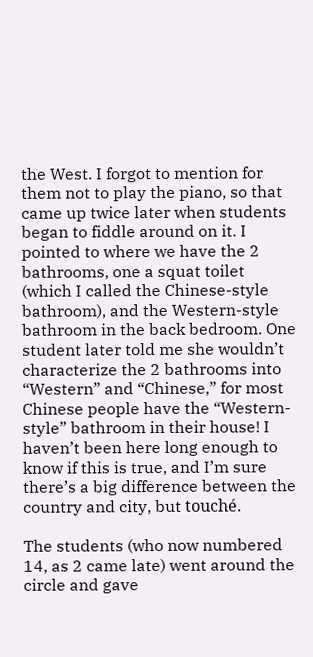the West. I forgot to mention for them not to play the piano, so that came up twice later when students began to fiddle around on it. I pointed to where we have the 2 bathrooms, one a squat toilet (which I called the Chinese-style bathroom), and the Western-style bathroom in the back bedroom. One student later told me she wouldn’t characterize the 2 bathrooms into “Western” and “Chinese,” for most Chinese people have the “Western-style” bathroom in their house! I haven’t been here long enough to know if this is true, and I’m sure there’s a big difference between the country and city, but touché.

The students (who now numbered 14, as 2 came late) went around the circle and gave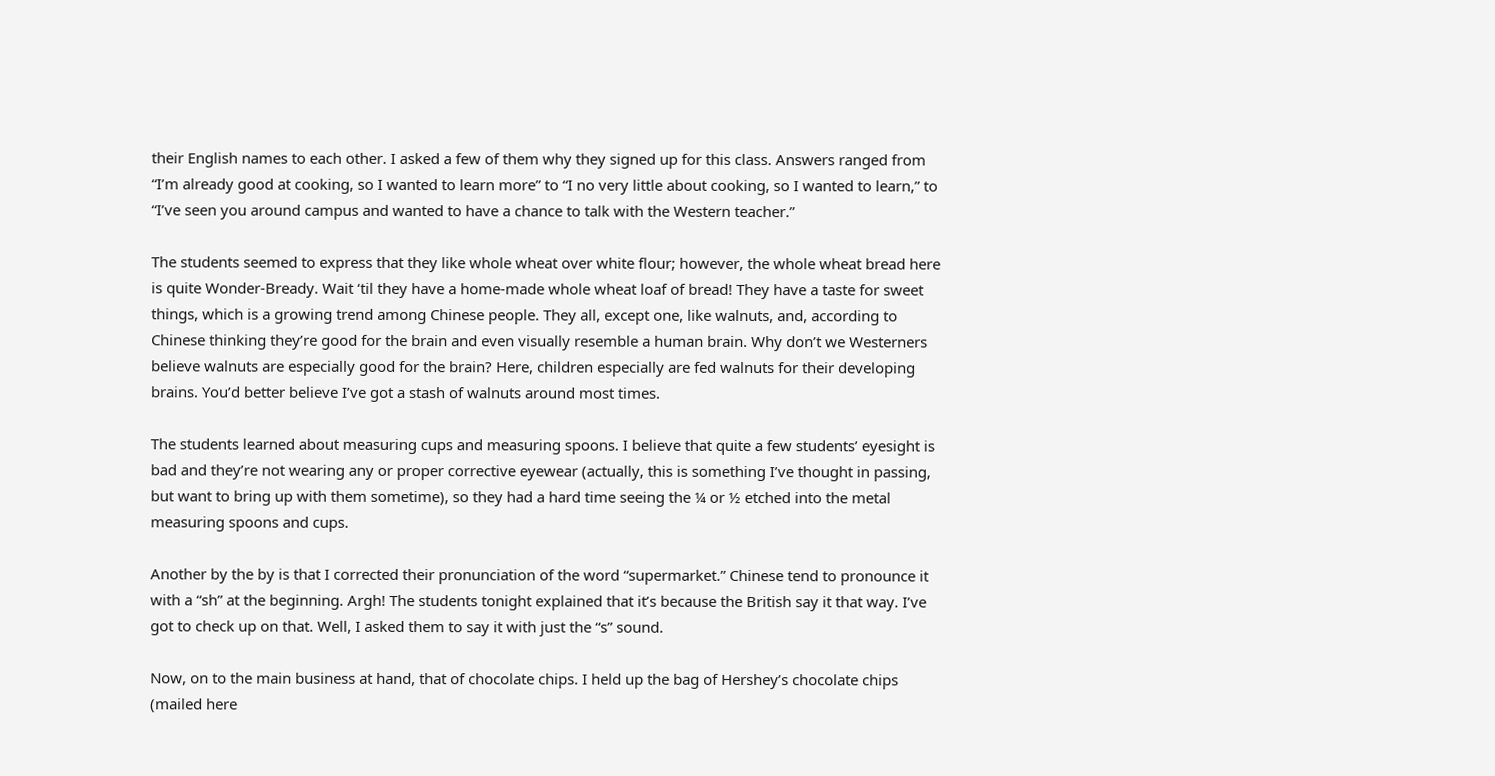their English names to each other. I asked a few of them why they signed up for this class. Answers ranged from “I’m already good at cooking, so I wanted to learn more” to “I no very little about cooking, so I wanted to learn,” to “I’ve seen you around campus and wanted to have a chance to talk with the Western teacher.”

The students seemed to express that they like whole wheat over white flour; however, the whole wheat bread here is quite Wonder-Bready. Wait ‘til they have a home-made whole wheat loaf of bread! They have a taste for sweet things, which is a growing trend among Chinese people. They all, except one, like walnuts, and, according to Chinese thinking they’re good for the brain and even visually resemble a human brain. Why don’t we Westerners believe walnuts are especially good for the brain? Here, children especially are fed walnuts for their developing brains. You’d better believe I’ve got a stash of walnuts around most times.

The students learned about measuring cups and measuring spoons. I believe that quite a few students’ eyesight is bad and they’re not wearing any or proper corrective eyewear (actually, this is something I’ve thought in passing, but want to bring up with them sometime), so they had a hard time seeing the ¼ or ½ etched into the metal measuring spoons and cups.

Another by the by is that I corrected their pronunciation of the word “supermarket.” Chinese tend to pronounce it with a “sh” at the beginning. Argh! The students tonight explained that it’s because the British say it that way. I’ve got to check up on that. Well, I asked them to say it with just the “s” sound.

Now, on to the main business at hand, that of chocolate chips. I held up the bag of Hershey’s chocolate chips (mailed here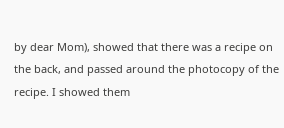by dear Mom), showed that there was a recipe on the back, and passed around the photocopy of the recipe. I showed them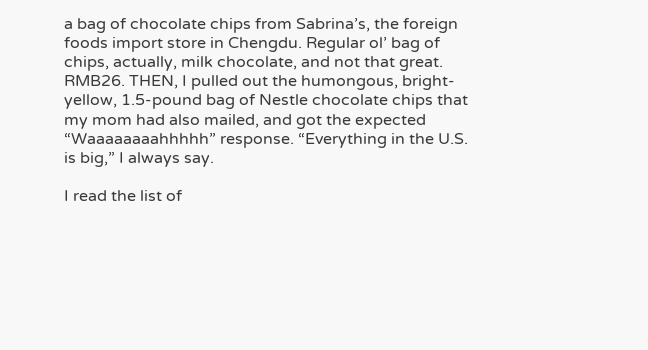a bag of chocolate chips from Sabrina’s, the foreign foods import store in Chengdu. Regular ol’ bag of chips, actually, milk chocolate, and not that great. RMB26. THEN, I pulled out the humongous, bright-yellow, 1.5-pound bag of Nestle chocolate chips that my mom had also mailed, and got the expected “Waaaaaaaahhhhh” response. “Everything in the U.S. is big,” I always say.

I read the list of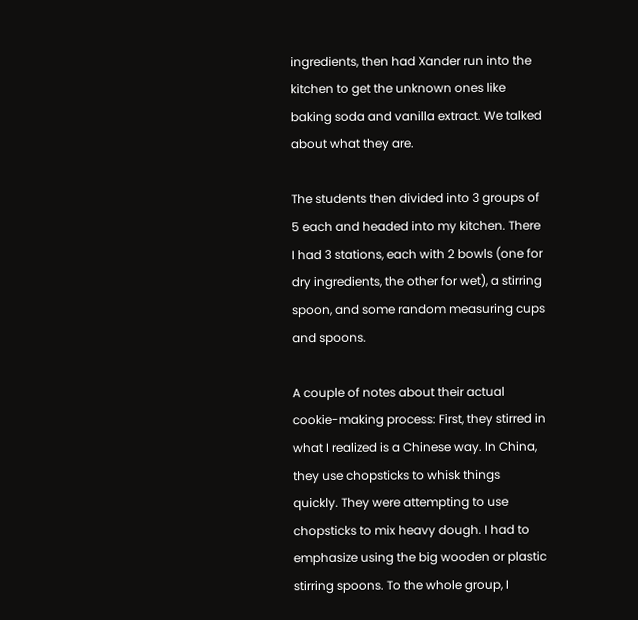ingredients, then had Xander run into the kitchen to get the unknown ones like baking soda and vanilla extract. We talked about what they are.

The students then divided into 3 groups of 5 each and headed into my kitchen. There I had 3 stations, each with 2 bowls (one for dry ingredients, the other for wet), a stirring spoon, and some random measuring cups and spoons.

A couple of notes about their actual cookie-making process: First, they stirred in what I realized is a Chinese way. In China, they use chopsticks to whisk things quickly. They were attempting to use chopsticks to mix heavy dough. I had to emphasize using the big wooden or plastic stirring spoons. To the whole group, I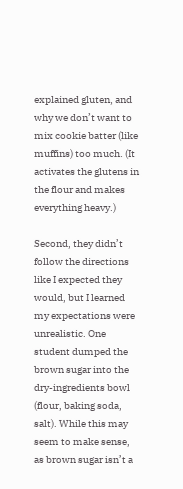explained gluten, and why we don’t want to mix cookie batter (like muffins) too much. (It activates the glutens in the flour and makes everything heavy.)

Second, they didn’t follow the directions like I expected they would, but I learned my expectations were unrealistic. One student dumped the brown sugar into the dry-ingredients bowl (flour, baking soda, salt). While this may seem to make sense, as brown sugar isn’t a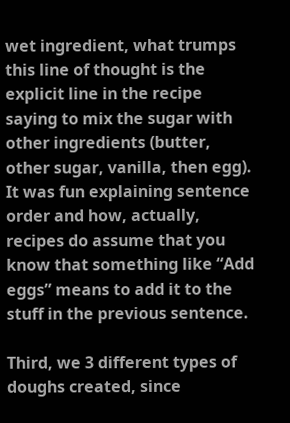wet ingredient, what trumps this line of thought is the explicit line in the recipe saying to mix the sugar with other ingredients (butter, other sugar, vanilla, then egg). It was fun explaining sentence order and how, actually, recipes do assume that you know that something like “Add eggs” means to add it to the stuff in the previous sentence.

Third, we 3 different types of doughs created, since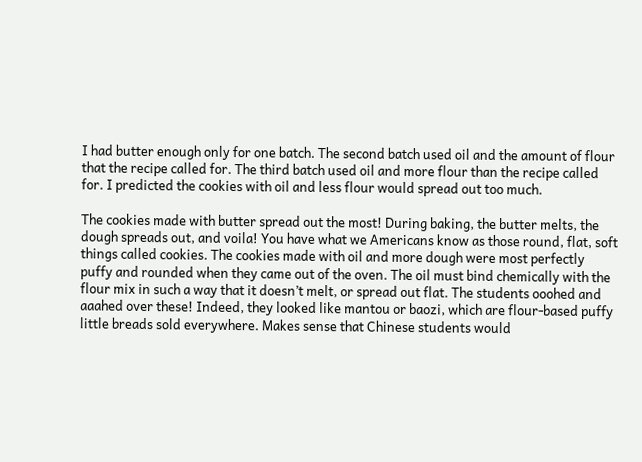I had butter enough only for one batch. The second batch used oil and the amount of flour that the recipe called for. The third batch used oil and more flour than the recipe called for. I predicted the cookies with oil and less flour would spread out too much.

The cookies made with butter spread out the most! During baking, the butter melts, the dough spreads out, and voila! You have what we Americans know as those round, flat, soft things called cookies. The cookies made with oil and more dough were most perfectly puffy and rounded when they came out of the oven. The oil must bind chemically with the flour mix in such a way that it doesn’t melt, or spread out flat. The students ooohed and aaahed over these! Indeed, they looked like mantou or baozi, which are flour-based puffy little breads sold everywhere. Makes sense that Chinese students would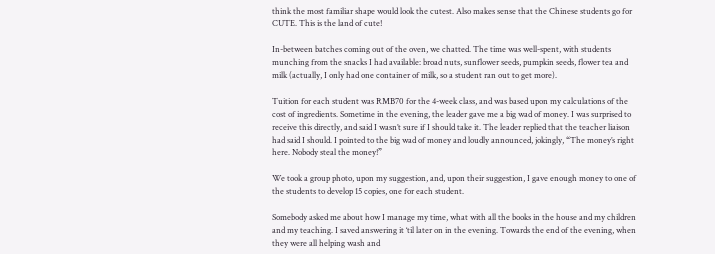think the most familiar shape would look the cutest. Also makes sense that the Chinese students go for CUTE. This is the land of cute!

In-between batches coming out of the oven, we chatted. The time was well-spent, with students munching from the snacks I had available: broad nuts, sunflower seeds, pumpkin seeds, flower tea and milk (actually, I only had one container of milk, so a student ran out to get more).

Tuition for each student was RMB70 for the 4-week class, and was based upon my calculations of the cost of ingredients. Sometime in the evening, the leader gave me a big wad of money. I was surprised to receive this directly, and said I wasn’t sure if I should take it. The leader replied that the teacher liaison had said I should. I pointed to the big wad of money and loudly announced, jokingly, “The money’s right here. Nobody steal the money!”

We took a group photo, upon my suggestion, and, upon their suggestion, I gave enough money to one of the students to develop 15 copies, one for each student.

Somebody asked me about how I manage my time, what with all the books in the house and my children and my teaching. I saved answering it ‘til later on in the evening. Towards the end of the evening, when they were all helping wash and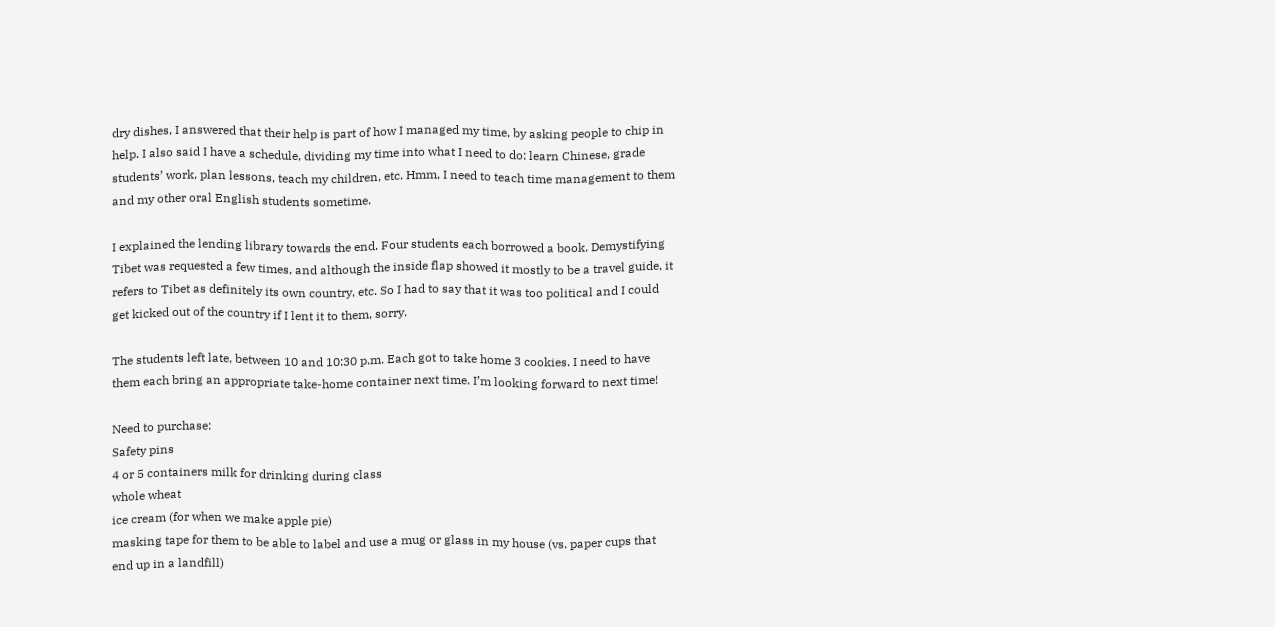dry dishes, I answered that their help is part of how I managed my time, by asking people to chip in help. I also said I have a schedule, dividing my time into what I need to do: learn Chinese, grade students’ work, plan lessons, teach my children, etc. Hmm, I need to teach time management to them and my other oral English students sometime.

I explained the lending library towards the end. Four students each borrowed a book. Demystifying Tibet was requested a few times, and although the inside flap showed it mostly to be a travel guide, it refers to Tibet as definitely its own country, etc. So I had to say that it was too political and I could get kicked out of the country if I lent it to them, sorry.

The students left late, between 10 and 10:30 p.m. Each got to take home 3 cookies. I need to have them each bring an appropriate take-home container next time. I’m looking forward to next time!

Need to purchase:
Safety pins
4 or 5 containers milk for drinking during class
whole wheat
ice cream (for when we make apple pie)
masking tape for them to be able to label and use a mug or glass in my house (vs. paper cups that end up in a landfill)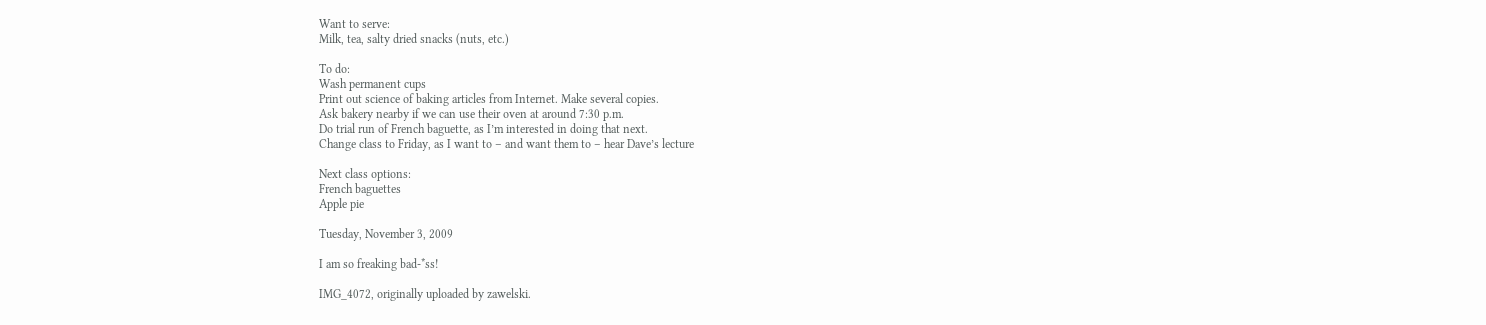Want to serve:
Milk, tea, salty dried snacks (nuts, etc.)

To do:
Wash permanent cups
Print out science of baking articles from Internet. Make several copies.
Ask bakery nearby if we can use their oven at around 7:30 p.m.
Do trial run of French baguette, as I’m interested in doing that next.
Change class to Friday, as I want to – and want them to – hear Dave’s lecture

Next class options:
French baguettes
Apple pie

Tuesday, November 3, 2009

I am so freaking bad-*ss!

IMG_4072, originally uploaded by zawelski.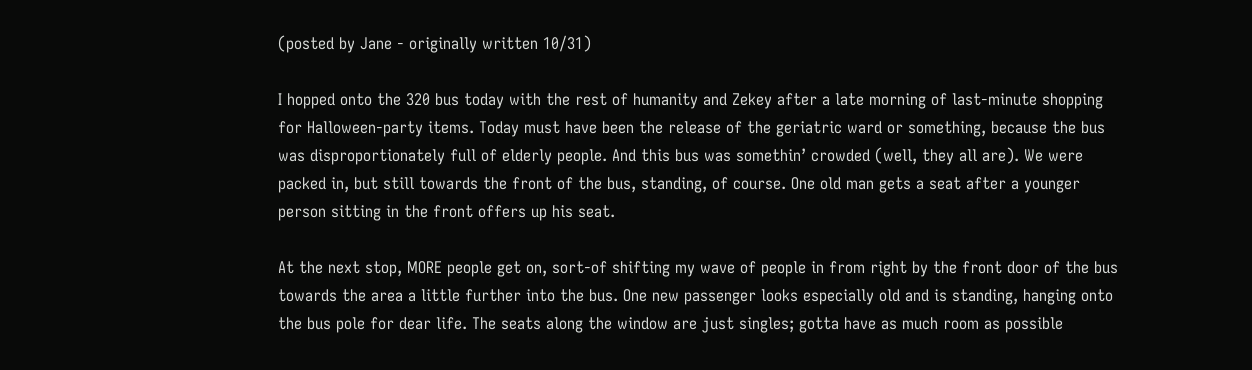(posted by Jane - originally written 10/31)

I hopped onto the 320 bus today with the rest of humanity and Zekey after a late morning of last-minute shopping for Halloween-party items. Today must have been the release of the geriatric ward or something, because the bus was disproportionately full of elderly people. And this bus was somethin’ crowded (well, they all are). We were packed in, but still towards the front of the bus, standing, of course. One old man gets a seat after a younger person sitting in the front offers up his seat.

At the next stop, MORE people get on, sort-of shifting my wave of people in from right by the front door of the bus towards the area a little further into the bus. One new passenger looks especially old and is standing, hanging onto the bus pole for dear life. The seats along the window are just singles; gotta have as much room as possible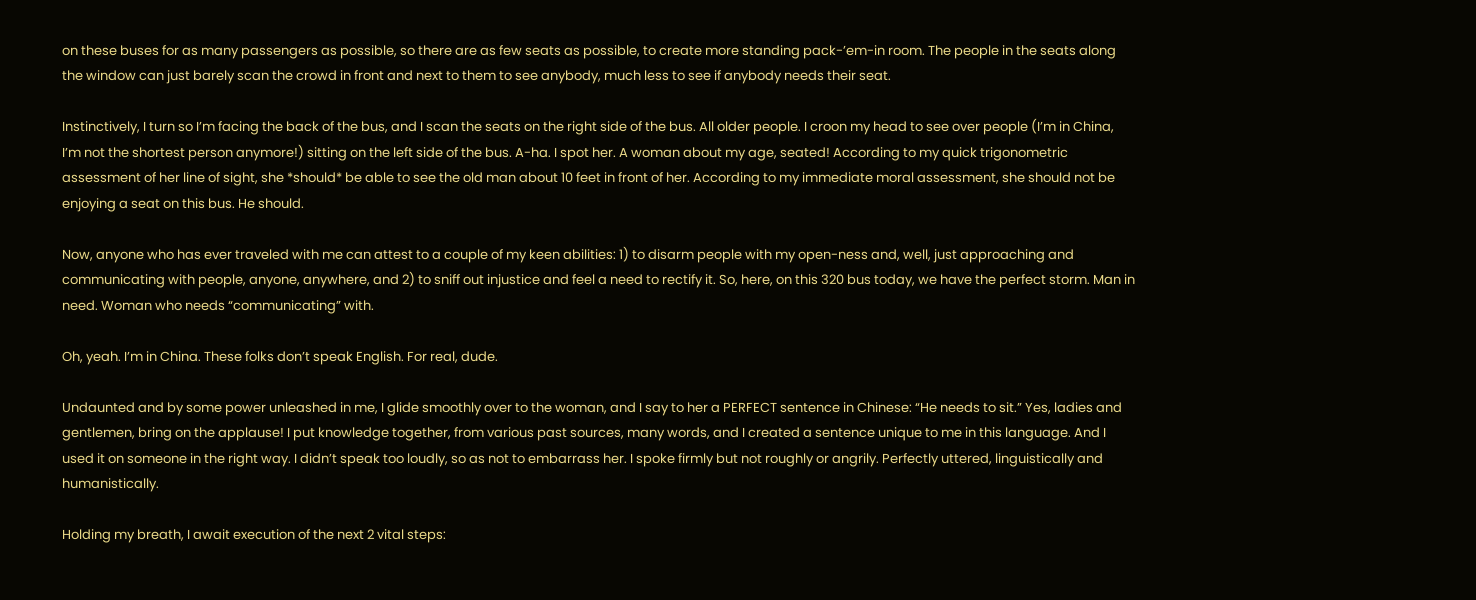on these buses for as many passengers as possible, so there are as few seats as possible, to create more standing pack-’em-in room. The people in the seats along the window can just barely scan the crowd in front and next to them to see anybody, much less to see if anybody needs their seat.

Instinctively, I turn so I’m facing the back of the bus, and I scan the seats on the right side of the bus. All older people. I croon my head to see over people (I’m in China, I’m not the shortest person anymore!) sitting on the left side of the bus. A-ha. I spot her. A woman about my age, seated! According to my quick trigonometric assessment of her line of sight, she *should* be able to see the old man about 10 feet in front of her. According to my immediate moral assessment, she should not be enjoying a seat on this bus. He should.

Now, anyone who has ever traveled with me can attest to a couple of my keen abilities: 1) to disarm people with my open-ness and, well, just approaching and communicating with people, anyone, anywhere, and 2) to sniff out injustice and feel a need to rectify it. So, here, on this 320 bus today, we have the perfect storm. Man in need. Woman who needs “communicating” with.

Oh, yeah. I’m in China. These folks don’t speak English. For real, dude.

Undaunted and by some power unleashed in me, I glide smoothly over to the woman, and I say to her a PERFECT sentence in Chinese: “He needs to sit.” Yes, ladies and gentlemen, bring on the applause! I put knowledge together, from various past sources, many words, and I created a sentence unique to me in this language. And I used it on someone in the right way. I didn’t speak too loudly, so as not to embarrass her. I spoke firmly but not roughly or angrily. Perfectly uttered, linguistically and humanistically.

Holding my breath, I await execution of the next 2 vital steps: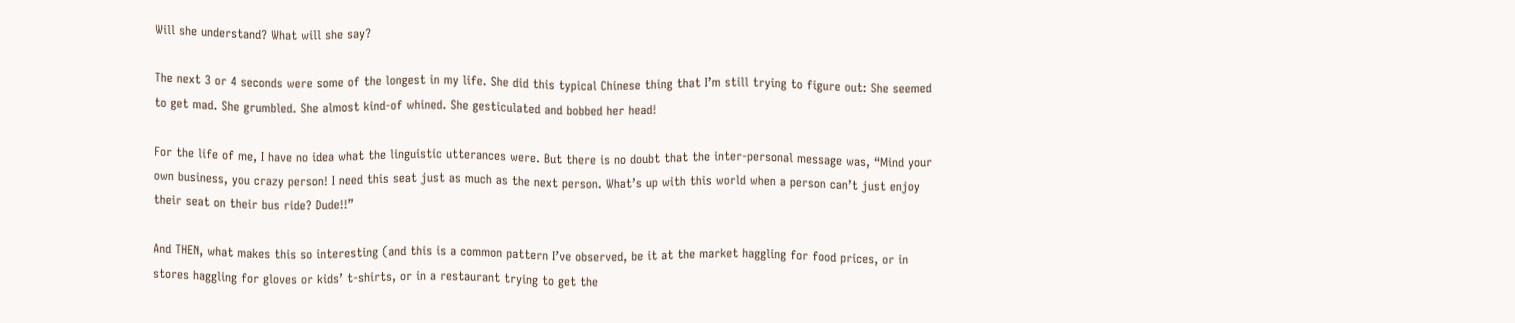Will she understand? What will she say?

The next 3 or 4 seconds were some of the longest in my life. She did this typical Chinese thing that I’m still trying to figure out: She seemed to get mad. She grumbled. She almost kind-of whined. She gesticulated and bobbed her head!

For the life of me, I have no idea what the linguistic utterances were. But there is no doubt that the inter-personal message was, “Mind your own business, you crazy person! I need this seat just as much as the next person. What’s up with this world when a person can’t just enjoy their seat on their bus ride? Dude!!”

And THEN, what makes this so interesting (and this is a common pattern I’ve observed, be it at the market haggling for food prices, or in stores haggling for gloves or kids’ t-shirts, or in a restaurant trying to get the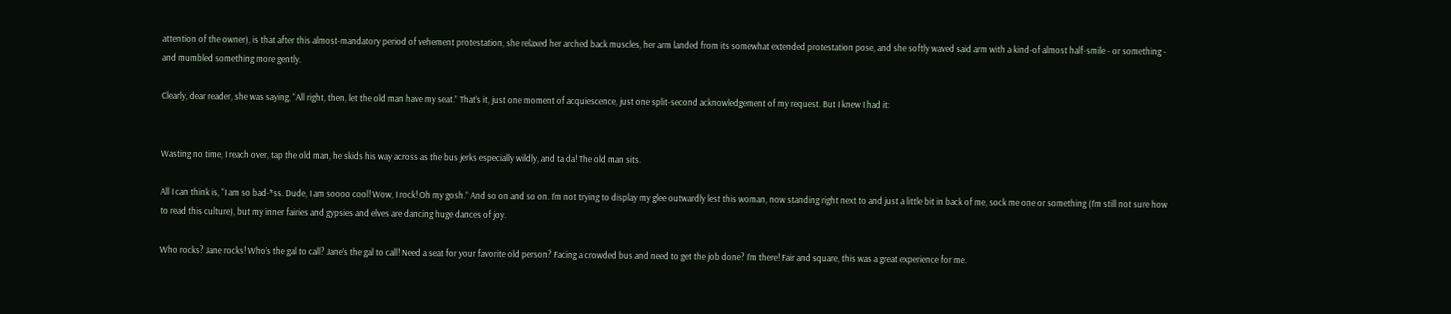attention of the owner), is that after this almost-mandatory period of vehement protestation, she relaxed her arched back muscles, her arm landed from its somewhat extended protestation pose, and she softly waved said arm with a kind-of almost half-smile - or something - and mumbled something more gently.

Clearly, dear reader, she was saying, “All right, then, let the old man have my seat.” That’s it, just one moment of acquiescence, just one split-second acknowledgement of my request. But I knew I had it:


Wasting no time, I reach over, tap the old man, he skids his way across as the bus jerks especially wildly, and ta da! The old man sits.

All I can think is, “I am so bad-*ss. Dude, I am soooo cool! Wow, I rock! Oh my gosh.” And so on and so on. I’m not trying to display my glee outwardly lest this woman, now standing right next to and just a little bit in back of me, sock me one or something (I’m still not sure how to read this culture), but my inner fairies and gypsies and elves are dancing huge dances of joy.

Who rocks? Jane rocks! Who’s the gal to call? Jane’s the gal to call! Need a seat for your favorite old person? Facing a crowded bus and need to get the job done? I’m there! Fair and square, this was a great experience for me.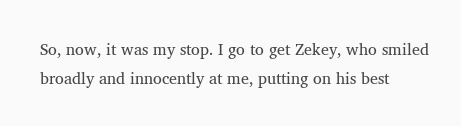So, now, it was my stop. I go to get Zekey, who smiled broadly and innocently at me, putting on his best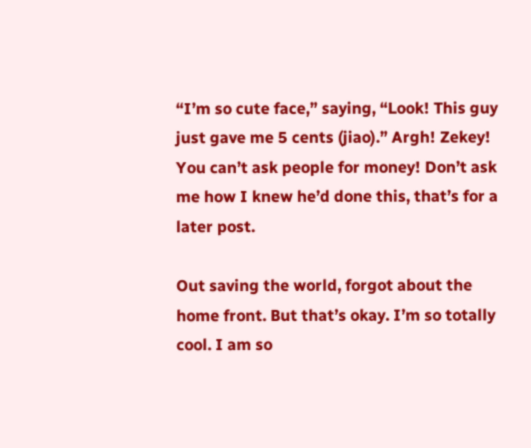“I’m so cute face,” saying, “Look! This guy just gave me 5 cents (jiao).” Argh! Zekey! You can’t ask people for money! Don’t ask me how I knew he’d done this, that’s for a later post.

Out saving the world, forgot about the home front. But that’s okay. I’m so totally cool. I am so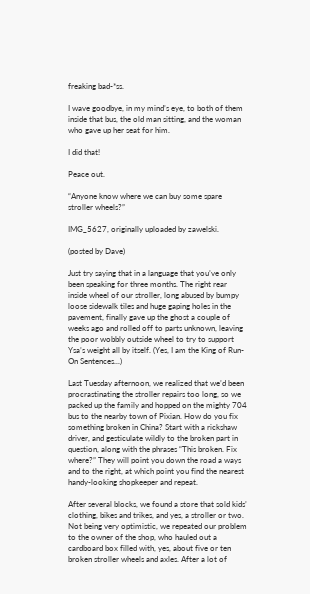freaking bad-*ss.

I wave goodbye, in my mind’s eye, to both of them inside that bus, the old man sitting, and the woman who gave up her seat for him.

I did that!

Peace out.

“Anyone know where we can buy some spare stroller wheels?”

IMG_5627, originally uploaded by zawelski.

(posted by Dave)

Just try saying that in a language that you’ve only been speaking for three months. The right rear inside wheel of our stroller, long abused by bumpy loose sidewalk tiles and huge gaping holes in the pavement, finally gave up the ghost a couple of weeks ago and rolled off to parts unknown, leaving the poor wobbly outside wheel to try to support Ysa’s weight all by itself. (Yes, I am the King of Run-On Sentences...)

Last Tuesday afternoon, we realized that we’d been procrastinating the stroller repairs too long, so we packed up the family and hopped on the mighty 704 bus to the nearby town of Pixian. How do you fix something broken in China? Start with a rickshaw driver, and gesticulate wildly to the broken part in question, along with the phrases “This broken. Fix where?” They will point you down the road a ways and to the right, at which point you find the nearest handy-looking shopkeeper and repeat.

After several blocks, we found a store that sold kids’ clothing, bikes and trikes, and yes, a stroller or two. Not being very optimistic, we repeated our problem to the owner of the shop, who hauled out a cardboard box filled with, yes, about five or ten broken stroller wheels and axles. After a lot of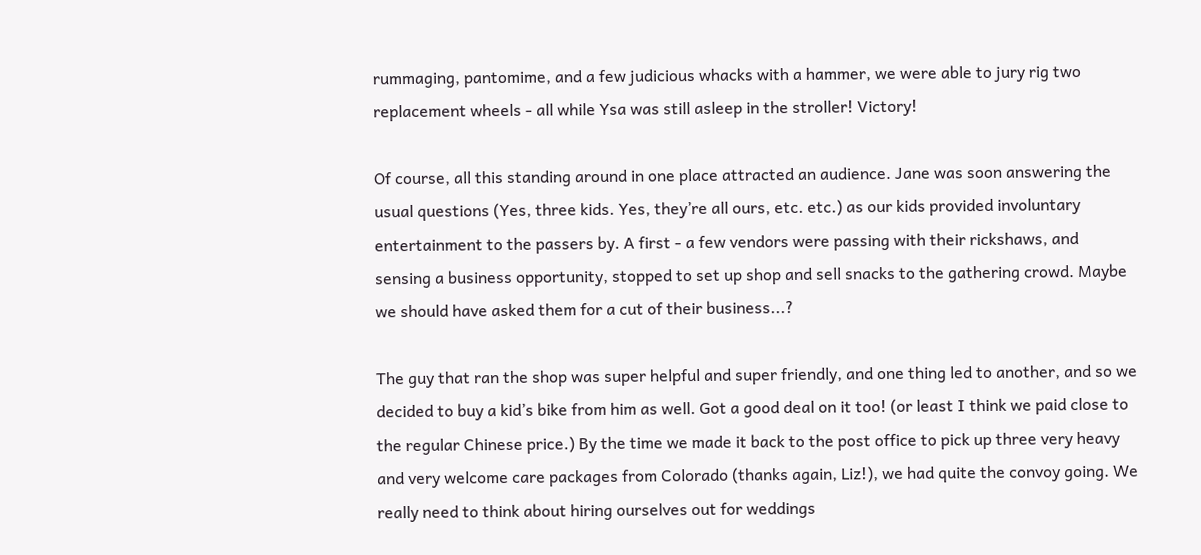rummaging, pantomime, and a few judicious whacks with a hammer, we were able to jury rig two replacement wheels - all while Ysa was still asleep in the stroller! Victory!

Of course, all this standing around in one place attracted an audience. Jane was soon answering the usual questions (Yes, three kids. Yes, they’re all ours, etc. etc.) as our kids provided involuntary entertainment to the passers by. A first - a few vendors were passing with their rickshaws, and sensing a business opportunity, stopped to set up shop and sell snacks to the gathering crowd. Maybe we should have asked them for a cut of their business...?

The guy that ran the shop was super helpful and super friendly, and one thing led to another, and so we decided to buy a kid’s bike from him as well. Got a good deal on it too! (or least I think we paid close to the regular Chinese price.) By the time we made it back to the post office to pick up three very heavy and very welcome care packages from Colorado (thanks again, Liz!), we had quite the convoy going. We really need to think about hiring ourselves out for weddings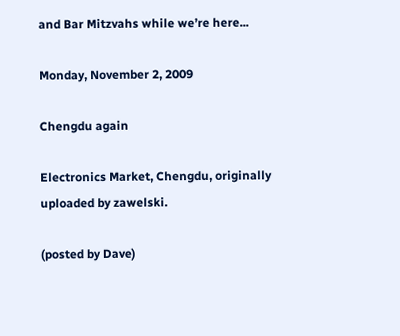and Bar Mitzvahs while we’re here...

Monday, November 2, 2009

Chengdu again

Electronics Market, Chengdu, originally uploaded by zawelski.

(posted by Dave)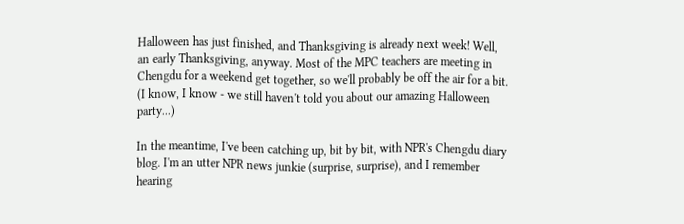Halloween has just finished, and Thanksgiving is already next week! Well, an early Thanksgiving, anyway. Most of the MPC teachers are meeting in Chengdu for a weekend get together, so we'll probably be off the air for a bit. (I know, I know - we still haven't told you about our amazing Halloween party...)

In the meantime, I've been catching up, bit by bit, with NPR's Chengdu diary blog. I'm an utter NPR news junkie (surprise, surprise), and I remember hearing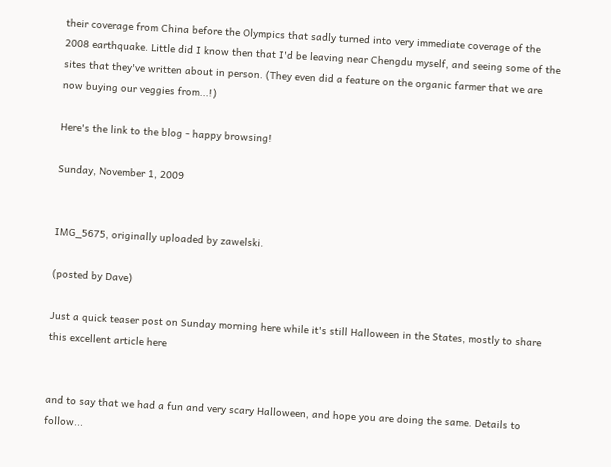their coverage from China before the Olympics that sadly turned into very immediate coverage of the 2008 earthquake. Little did I know then that I'd be leaving near Chengdu myself, and seeing some of the sites that they've written about in person. (They even did a feature on the organic farmer that we are now buying our veggies from...!)

Here's the link to the blog - happy browsing!

Sunday, November 1, 2009


IMG_5675, originally uploaded by zawelski.

(posted by Dave)

Just a quick teaser post on Sunday morning here while it's still Halloween in the States, mostly to share this excellent article here


and to say that we had a fun and very scary Halloween, and hope you are doing the same. Details to follow...